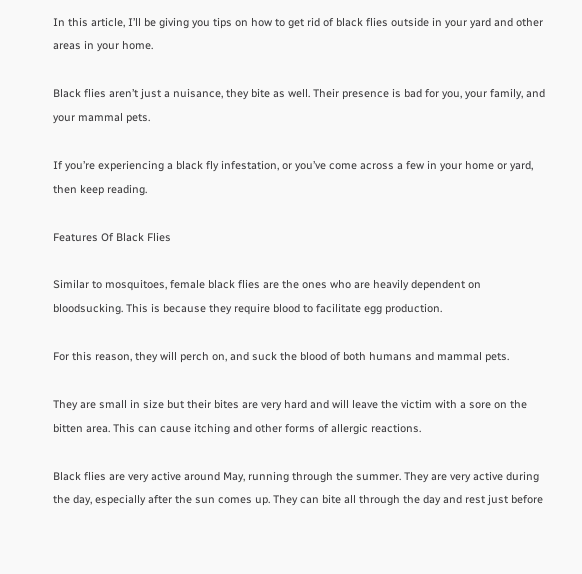In this article, I’ll be giving you tips on how to get rid of black flies outside in your yard and other areas in your home.

Black flies aren’t just a nuisance, they bite as well. Their presence is bad for you, your family, and your mammal pets.

If you’re experiencing a black fly infestation, or you’ve come across a few in your home or yard, then keep reading.

Features Of Black Flies

Similar to mosquitoes, female black flies are the ones who are heavily dependent on bloodsucking. This is because they require blood to facilitate egg production.

For this reason, they will perch on, and suck the blood of both humans and mammal pets.

They are small in size but their bites are very hard and will leave the victim with a sore on the bitten area. This can cause itching and other forms of allergic reactions.

Black flies are very active around May, running through the summer. They are very active during the day, especially after the sun comes up. They can bite all through the day and rest just before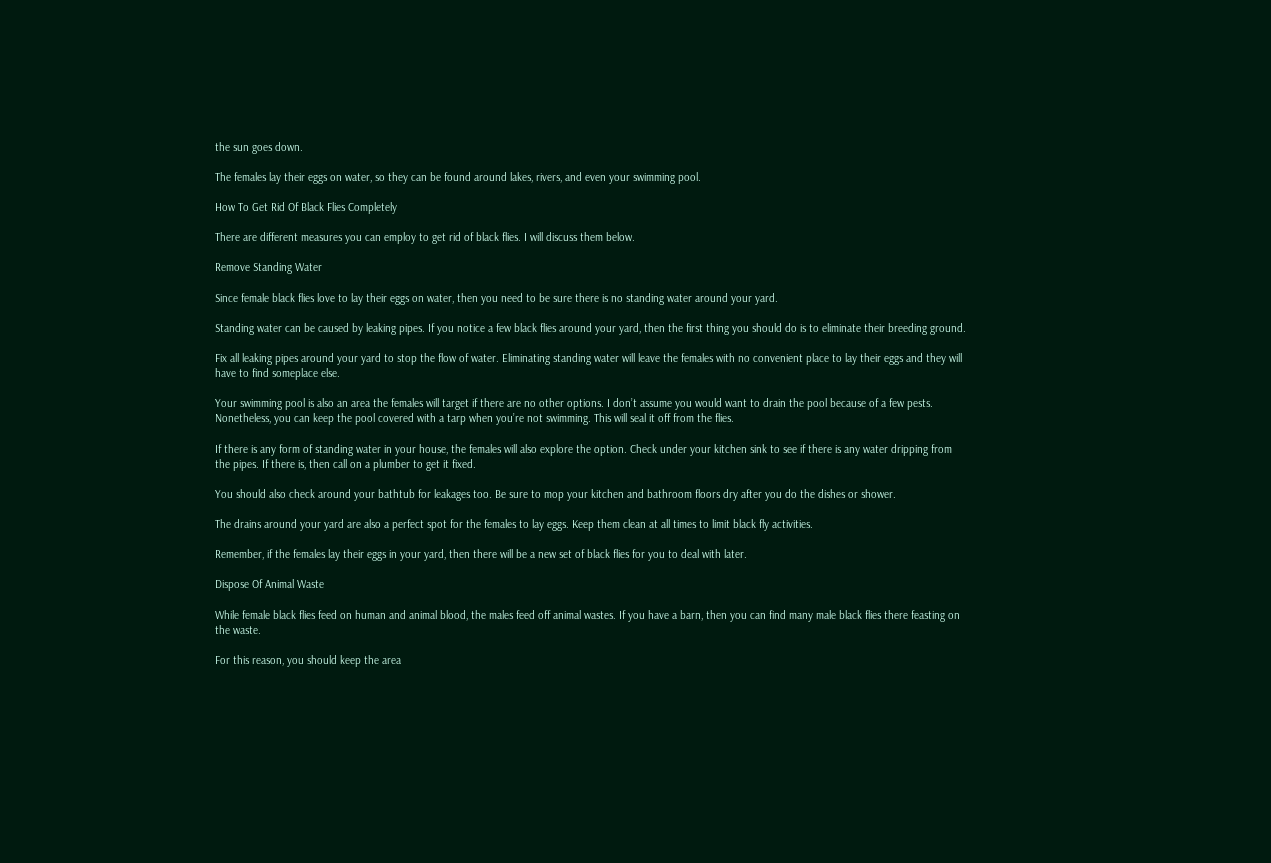the sun goes down.

The females lay their eggs on water, so they can be found around lakes, rivers, and even your swimming pool.

How To Get Rid Of Black Flies Completely

There are different measures you can employ to get rid of black flies. I will discuss them below.

Remove Standing Water

Since female black flies love to lay their eggs on water, then you need to be sure there is no standing water around your yard.

Standing water can be caused by leaking pipes. If you notice a few black flies around your yard, then the first thing you should do is to eliminate their breeding ground.

Fix all leaking pipes around your yard to stop the flow of water. Eliminating standing water will leave the females with no convenient place to lay their eggs and they will have to find someplace else.

Your swimming pool is also an area the females will target if there are no other options. I don’t assume you would want to drain the pool because of a few pests. Nonetheless, you can keep the pool covered with a tarp when you’re not swimming. This will seal it off from the flies.

If there is any form of standing water in your house, the females will also explore the option. Check under your kitchen sink to see if there is any water dripping from the pipes. If there is, then call on a plumber to get it fixed.

You should also check around your bathtub for leakages too. Be sure to mop your kitchen and bathroom floors dry after you do the dishes or shower.

The drains around your yard are also a perfect spot for the females to lay eggs. Keep them clean at all times to limit black fly activities.

Remember, if the females lay their eggs in your yard, then there will be a new set of black flies for you to deal with later.

Dispose Of Animal Waste

While female black flies feed on human and animal blood, the males feed off animal wastes. If you have a barn, then you can find many male black flies there feasting on the waste.

For this reason, you should keep the area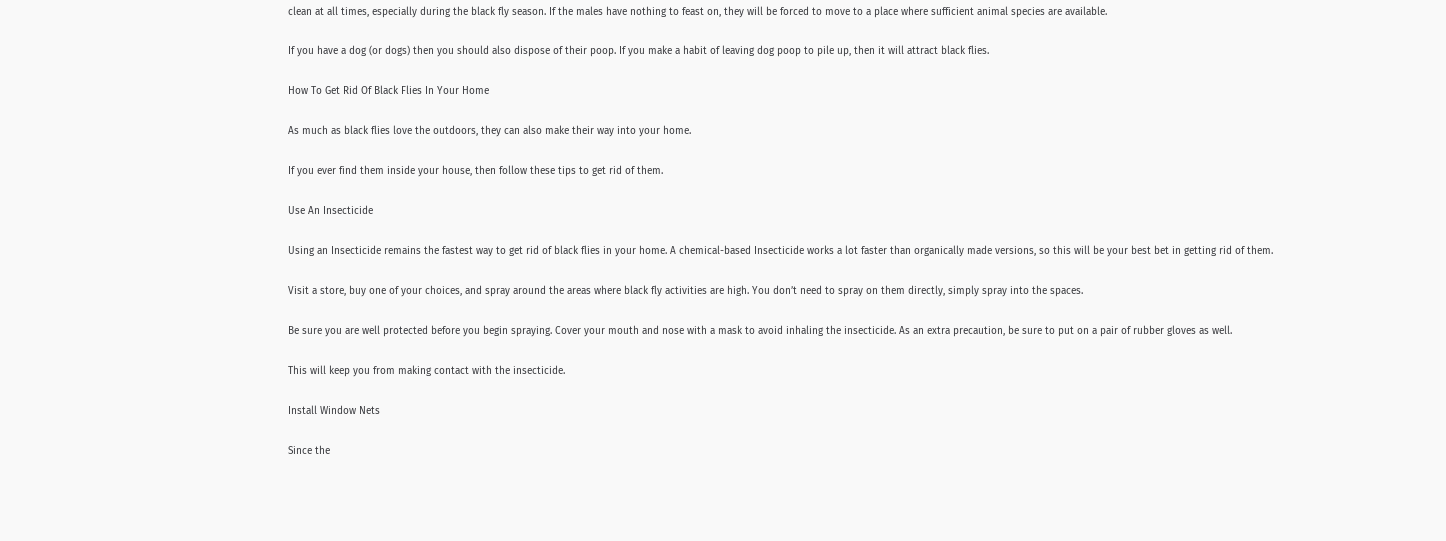clean at all times, especially during the black fly season. If the males have nothing to feast on, they will be forced to move to a place where sufficient animal species are available.

If you have a dog (or dogs) then you should also dispose of their poop. If you make a habit of leaving dog poop to pile up, then it will attract black flies.

How To Get Rid Of Black Flies In Your Home

As much as black flies love the outdoors, they can also make their way into your home.

If you ever find them inside your house, then follow these tips to get rid of them.

Use An Insecticide

Using an Insecticide remains the fastest way to get rid of black flies in your home. A chemical-based Insecticide works a lot faster than organically made versions, so this will be your best bet in getting rid of them.

Visit a store, buy one of your choices, and spray around the areas where black fly activities are high. You don’t need to spray on them directly, simply spray into the spaces.

Be sure you are well protected before you begin spraying. Cover your mouth and nose with a mask to avoid inhaling the insecticide. As an extra precaution, be sure to put on a pair of rubber gloves as well.

This will keep you from making contact with the insecticide.

Install Window Nets

Since the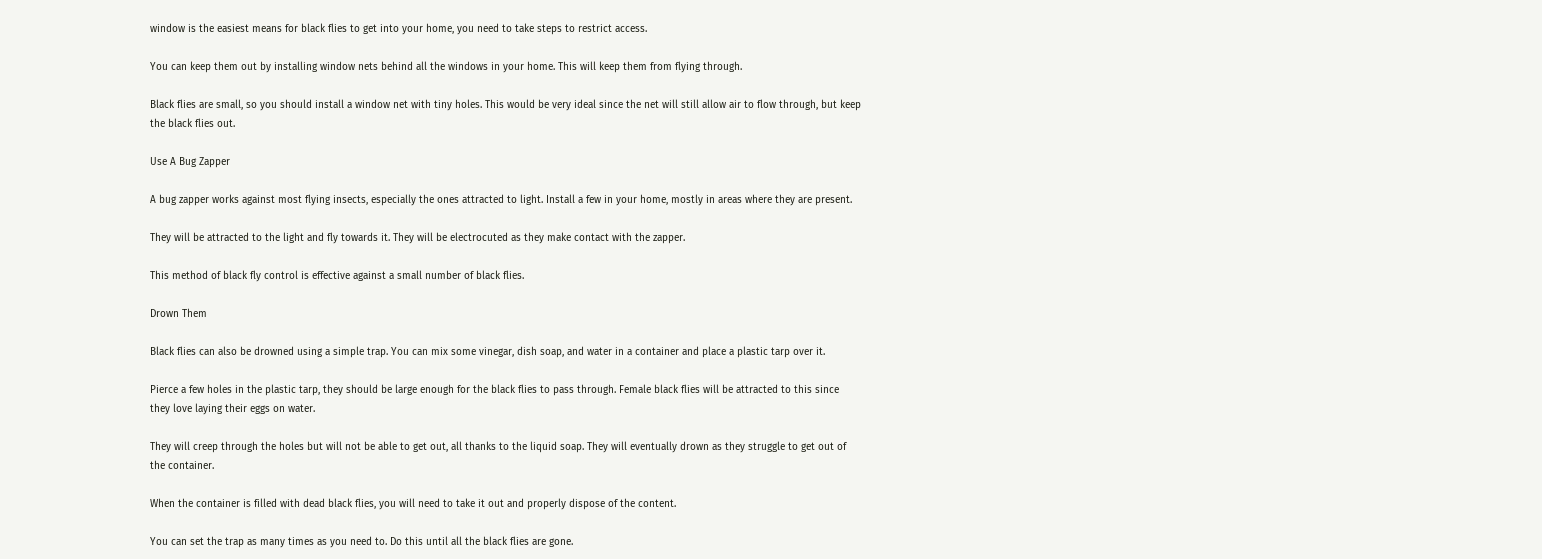window is the easiest means for black flies to get into your home, you need to take steps to restrict access.

You can keep them out by installing window nets behind all the windows in your home. This will keep them from flying through.

Black flies are small, so you should install a window net with tiny holes. This would be very ideal since the net will still allow air to flow through, but keep the black flies out.

Use A Bug Zapper

A bug zapper works against most flying insects, especially the ones attracted to light. Install a few in your home, mostly in areas where they are present.

They will be attracted to the light and fly towards it. They will be electrocuted as they make contact with the zapper.

This method of black fly control is effective against a small number of black flies.

Drown Them

Black flies can also be drowned using a simple trap. You can mix some vinegar, dish soap, and water in a container and place a plastic tarp over it.

Pierce a few holes in the plastic tarp, they should be large enough for the black flies to pass through. Female black flies will be attracted to this since they love laying their eggs on water.

They will creep through the holes but will not be able to get out, all thanks to the liquid soap. They will eventually drown as they struggle to get out of the container.

When the container is filled with dead black flies, you will need to take it out and properly dispose of the content.

You can set the trap as many times as you need to. Do this until all the black flies are gone.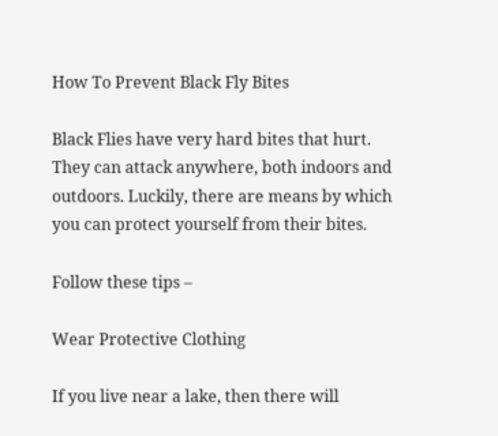How To Prevent Black Fly Bites

Black Flies have very hard bites that hurt. They can attack anywhere, both indoors and outdoors. Luckily, there are means by which you can protect yourself from their bites.

Follow these tips –

Wear Protective Clothing

If you live near a lake, then there will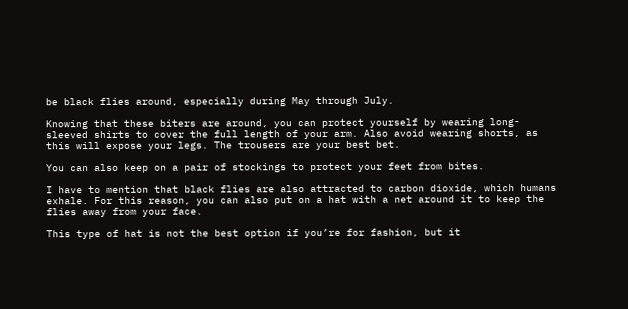be black flies around, especially during May through July.

Knowing that these biters are around, you can protect yourself by wearing long-sleeved shirts to cover the full length of your arm. Also avoid wearing shorts, as this will expose your legs. The trousers are your best bet.

You can also keep on a pair of stockings to protect your feet from bites.

I have to mention that black flies are also attracted to carbon dioxide, which humans exhale. For this reason, you can also put on a hat with a net around it to keep the flies away from your face.

This type of hat is not the best option if you’re for fashion, but it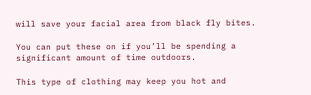will save your facial area from black fly bites.

You can put these on if you’ll be spending a significant amount of time outdoors.

This type of clothing may keep you hot and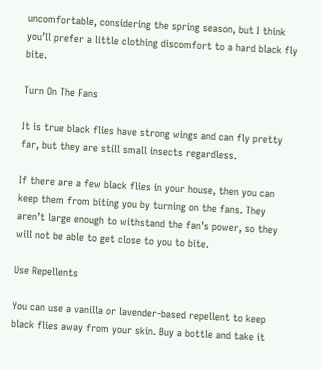uncomfortable, considering the spring season, but I think you’ll prefer a little clothing discomfort to a hard black fly bite.

Turn On The Fans

It is true black flies have strong wings and can fly pretty far, but they are still small insects regardless.

If there are a few black flies in your house, then you can keep them from biting you by turning on the fans. They aren’t large enough to withstand the fan’s power, so they will not be able to get close to you to bite.

Use Repellents

You can use a vanilla or lavender-based repellent to keep black flies away from your skin. Buy a bottle and take it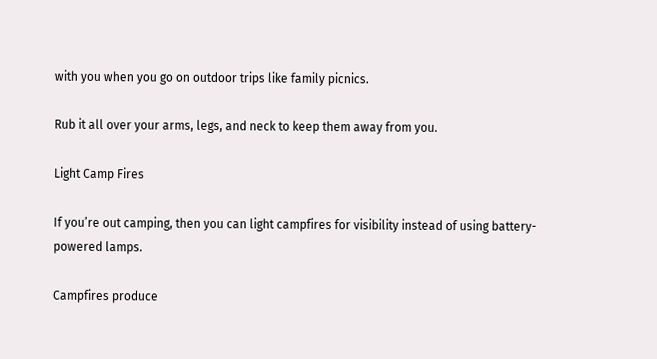with you when you go on outdoor trips like family picnics.

Rub it all over your arms, legs, and neck to keep them away from you.

Light Camp Fires

If you’re out camping, then you can light campfires for visibility instead of using battery-powered lamps.

Campfires produce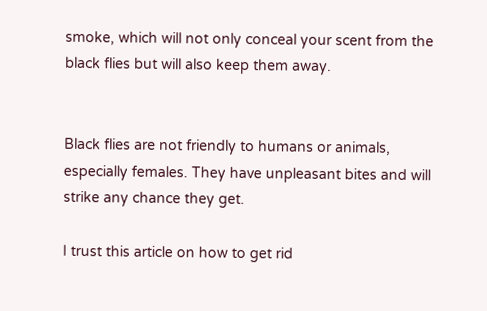smoke, which will not only conceal your scent from the black flies but will also keep them away.


Black flies are not friendly to humans or animals, especially females. They have unpleasant bites and will strike any chance they get.

I trust this article on how to get rid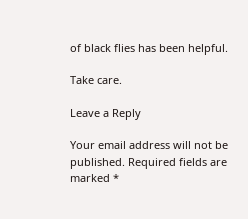of black flies has been helpful.

Take care.

Leave a Reply

Your email address will not be published. Required fields are marked *